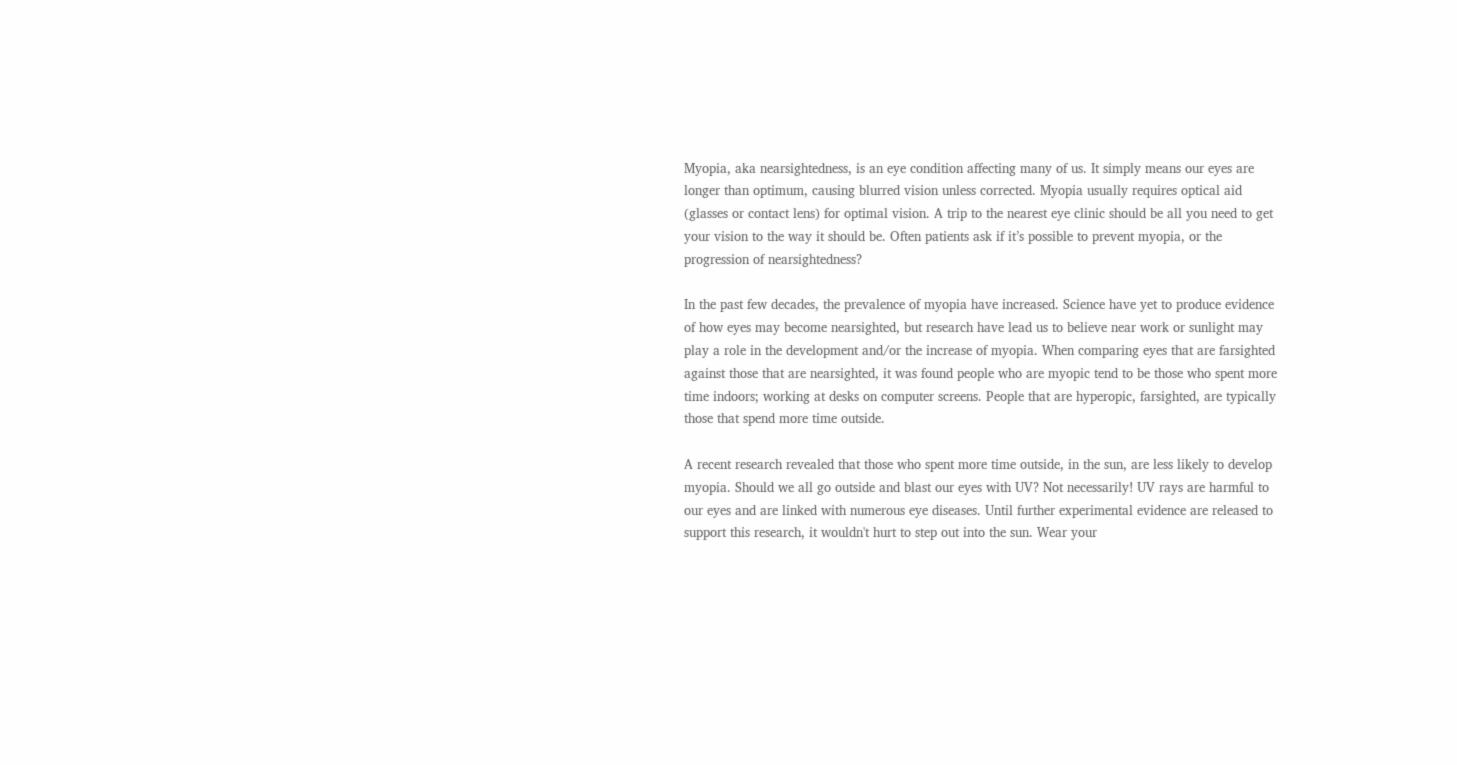Myopia, aka nearsightedness, is an eye condition affecting many of us. It simply means our eyes are longer than optimum, causing blurred vision unless corrected. Myopia usually requires optical aid (glasses or contact lens) for optimal vision. A trip to the nearest eye clinic should be all you need to get your vision to the way it should be. Often patients ask if it’s possible to prevent myopia, or the progression of nearsightedness?

In the past few decades, the prevalence of myopia have increased. Science have yet to produce evidence of how eyes may become nearsighted, but research have lead us to believe near work or sunlight may play a role in the development and/or the increase of myopia. When comparing eyes that are farsighted against those that are nearsighted, it was found people who are myopic tend to be those who spent more time indoors; working at desks on computer screens. People that are hyperopic, farsighted, are typically those that spend more time outside.

A recent research revealed that those who spent more time outside, in the sun, are less likely to develop myopia. Should we all go outside and blast our eyes with UV? Not necessarily! UV rays are harmful to our eyes and are linked with numerous eye diseases. Until further experimental evidence are released to support this research, it wouldn't hurt to step out into the sun. Wear your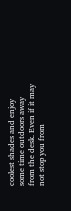coolest shades and enjoy some time outdoors away from the desk. Even if it may not stop you from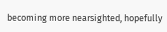becoming more nearsighted, hopefully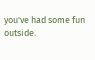you've had some fun outside.